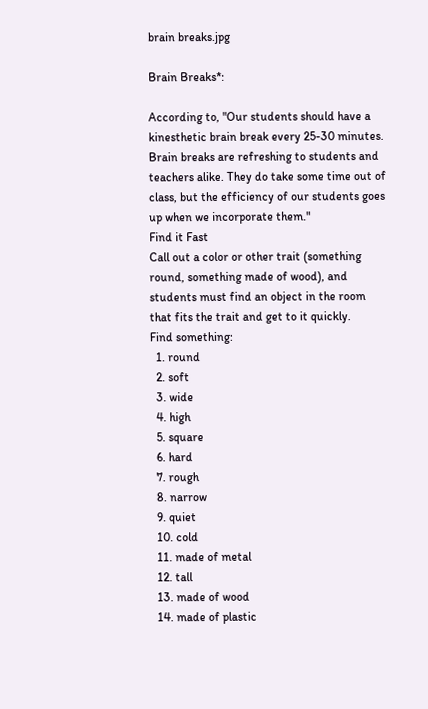brain breaks.jpg

Brain Breaks*:

According to, "Our students should have a kinesthetic brain break every 25-30 minutes. Brain breaks are refreshing to students and teachers alike. They do take some time out of class, but the efficiency of our students goes up when we incorporate them."
Find it Fast
Call out a color or other trait (something round, something made of wood), and students must find an object in the room that fits the trait and get to it quickly.
Find something:
  1. round
  2. soft
  3. wide
  4. high
  5. square
  6. hard
  7. rough
  8. narrow
  9. quiet
  10. cold
  11. made of metal
  12. tall
  13. made of wood
  14. made of plastic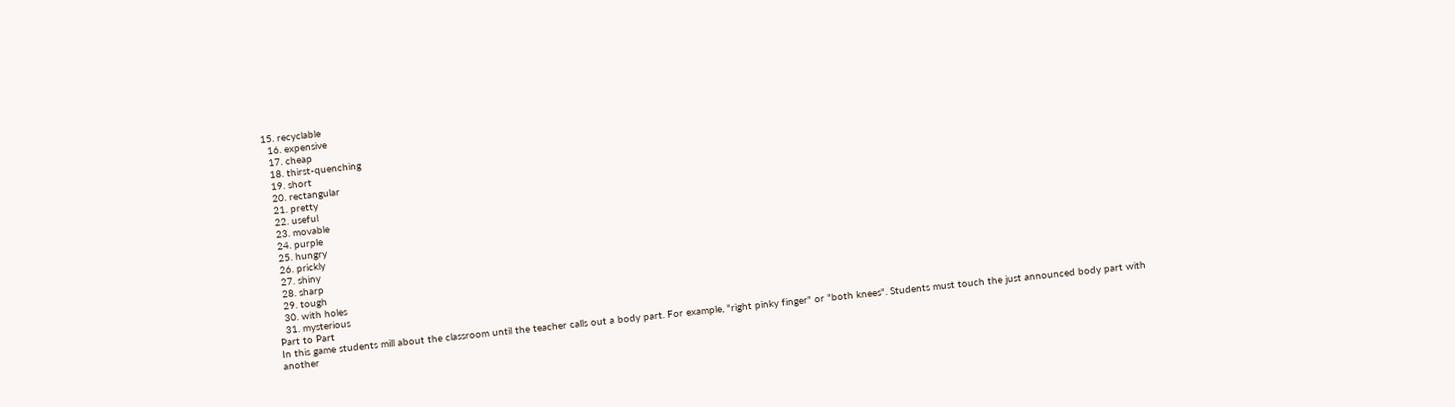15. recyclable
  16. expensive
  17. cheap
  18. thirst-quenching
  19. short
  20. rectangular
  21. pretty
  22. useful
  23. movable
  24. purple
  25. hungry
  26. prickly
  27. shiny
  28. sharp
  29. tough
  30. with holes
  31. mysterious
Part to Part
In this game students mill about the classroom until the teacher calls out a body part. For example, "right pinky finger" or "both knees". Students must touch the just announced body part with another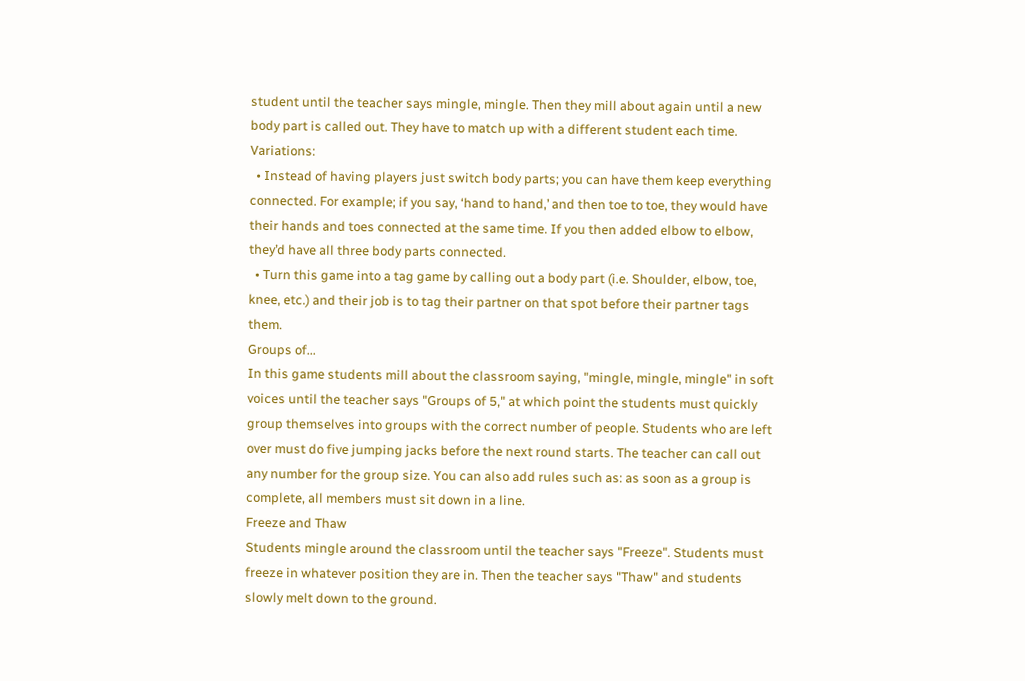student until the teacher says mingle, mingle. Then they mill about again until a new body part is called out. They have to match up with a different student each time. Variations:
  • Instead of having players just switch body parts; you can have them keep everything connected. For example; if you say, ‘hand to hand,’ and then toe to toe, they would have their hands and toes connected at the same time. If you then added elbow to elbow, they’d have all three body parts connected.
  • Turn this game into a tag game by calling out a body part (i.e. Shoulder, elbow, toe, knee, etc.) and their job is to tag their partner on that spot before their partner tags them.
Groups of...
In this game students mill about the classroom saying, "mingle, mingle, mingle" in soft voices until the teacher says "Groups of 5," at which point the students must quickly group themselves into groups with the correct number of people. Students who are left over must do five jumping jacks before the next round starts. The teacher can call out any number for the group size. You can also add rules such as: as soon as a group is complete, all members must sit down in a line.
Freeze and Thaw
Students mingle around the classroom until the teacher says "Freeze". Students must freeze in whatever position they are in. Then the teacher says "Thaw" and students slowly melt down to the ground.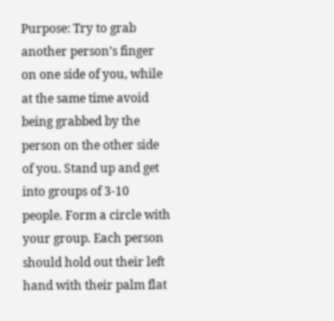Purpose: Try to grab another person’s finger on one side of you, while at the same time avoid being grabbed by the person on the other side of you. Stand up and get into groups of 3-10 people. Form a circle with your group. Each person should hold out their left hand with their palm flat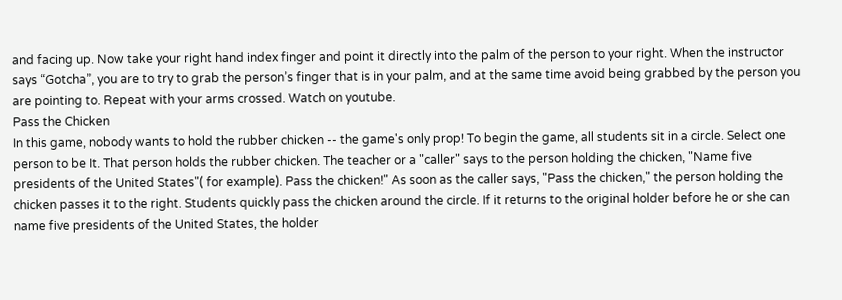and facing up. Now take your right hand index finger and point it directly into the palm of the person to your right. When the instructor says “Gotcha”, you are to try to grab the person’s finger that is in your palm, and at the same time avoid being grabbed by the person you are pointing to. Repeat with your arms crossed. Watch on youtube.
Pass the Chicken
In this game, nobody wants to hold the rubber chicken -- the game's only prop! To begin the game, all students sit in a circle. Select one person to be It. That person holds the rubber chicken. The teacher or a "caller" says to the person holding the chicken, "Name five presidents of the United States"( for example). Pass the chicken!" As soon as the caller says, "Pass the chicken," the person holding the chicken passes it to the right. Students quickly pass the chicken around the circle. If it returns to the original holder before he or she can name five presidents of the United States, the holder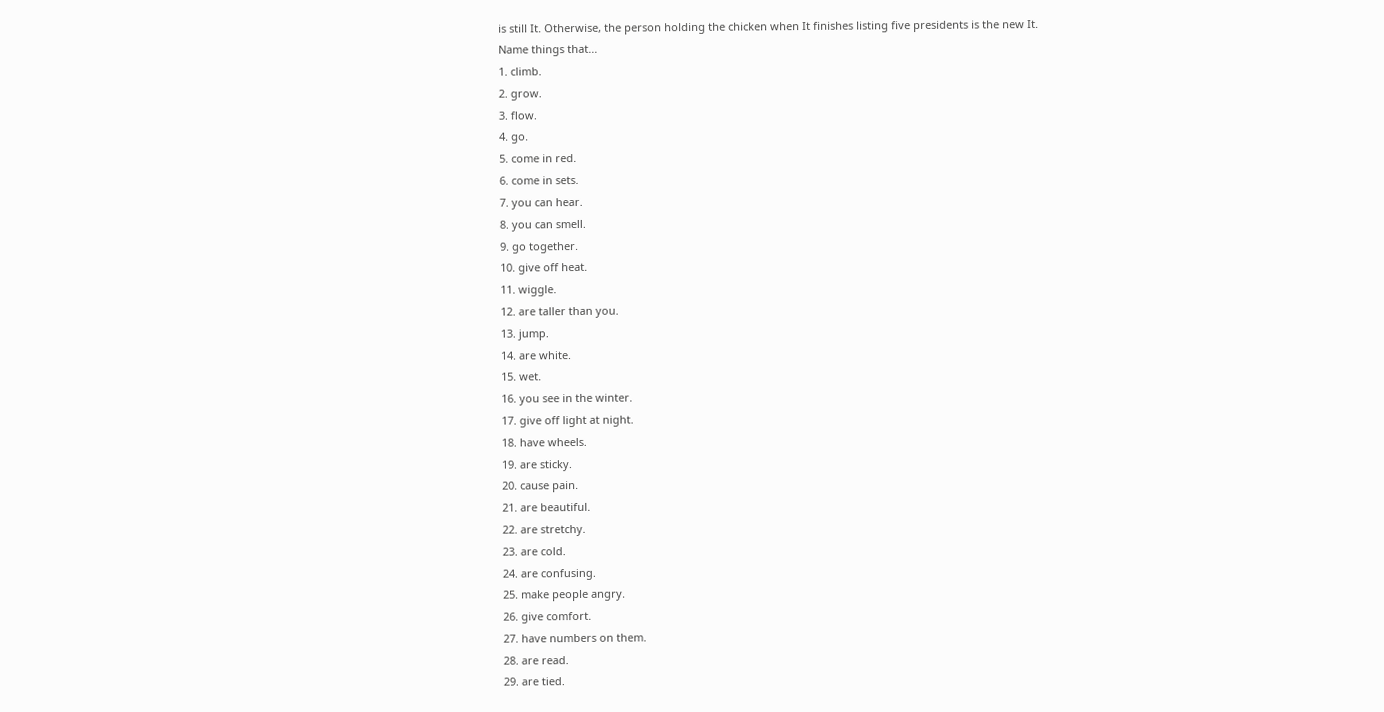is still It. Otherwise, the person holding the chicken when It finishes listing five presidents is the new It.
Name things that...
1. climb.
2. grow.
3. flow.
4. go.
5. come in red.
6. come in sets.
7. you can hear.
8. you can smell.
9. go together.
10. give off heat.
11. wiggle.
12. are taller than you.
13. jump.
14. are white.
15. wet.
16. you see in the winter.
17. give off light at night.
18. have wheels.
19. are sticky.
20. cause pain.
21. are beautiful.
22. are stretchy.
23. are cold.
24. are confusing.
25. make people angry.
26. give comfort.
27. have numbers on them.
28. are read.
29. are tied.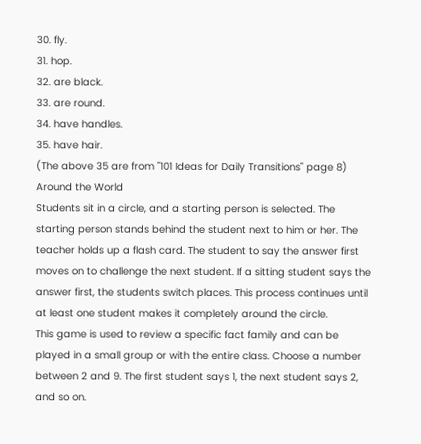30. fly.
31. hop.
32. are black.
33. are round.
34. have handles.
35. have hair.
(The above 35 are from "101 Ideas for Daily Transitions" page 8)
Around the World
Students sit in a circle, and a starting person is selected. The starting person stands behind the student next to him or her. The teacher holds up a flash card. The student to say the answer first moves on to challenge the next student. If a sitting student says the answer first, the students switch places. This process continues until at least one student makes it completely around the circle.
This game is used to review a specific fact family and can be played in a small group or with the entire class. Choose a number between 2 and 9. The first student says 1, the next student says 2, and so on.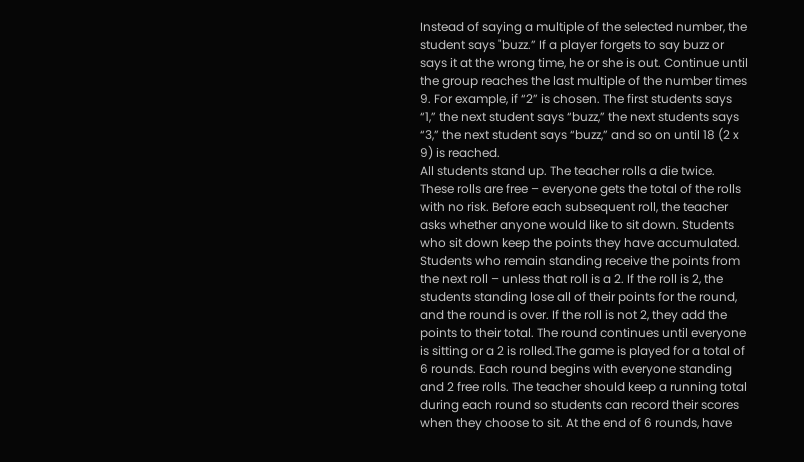Instead of saying a multiple of the selected number, the student says "buzz.” If a player forgets to say buzz or says it at the wrong time, he or she is out. Continue until the group reaches the last multiple of the number times 9. For example, if “2” is chosen. The first students says “1,” the next student says “buzz,” the next students says “3,” the next student says “buzz,” and so on until 18 (2 x 9) is reached.
All students stand up. The teacher rolls a die twice. These rolls are free – everyone gets the total of the rolls with no risk. Before each subsequent roll, the teacher asks whether anyone would like to sit down. Students who sit down keep the points they have accumulated. Students who remain standing receive the points from the next roll – unless that roll is a 2. If the roll is 2, the students standing lose all of their points for the round, and the round is over. If the roll is not 2, they add the points to their total. The round continues until everyone is sitting or a 2 is rolled.The game is played for a total of 6 rounds. Each round begins with everyone standing and 2 free rolls. The teacher should keep a running total during each round so students can record their scores when they choose to sit. At the end of 6 rounds, have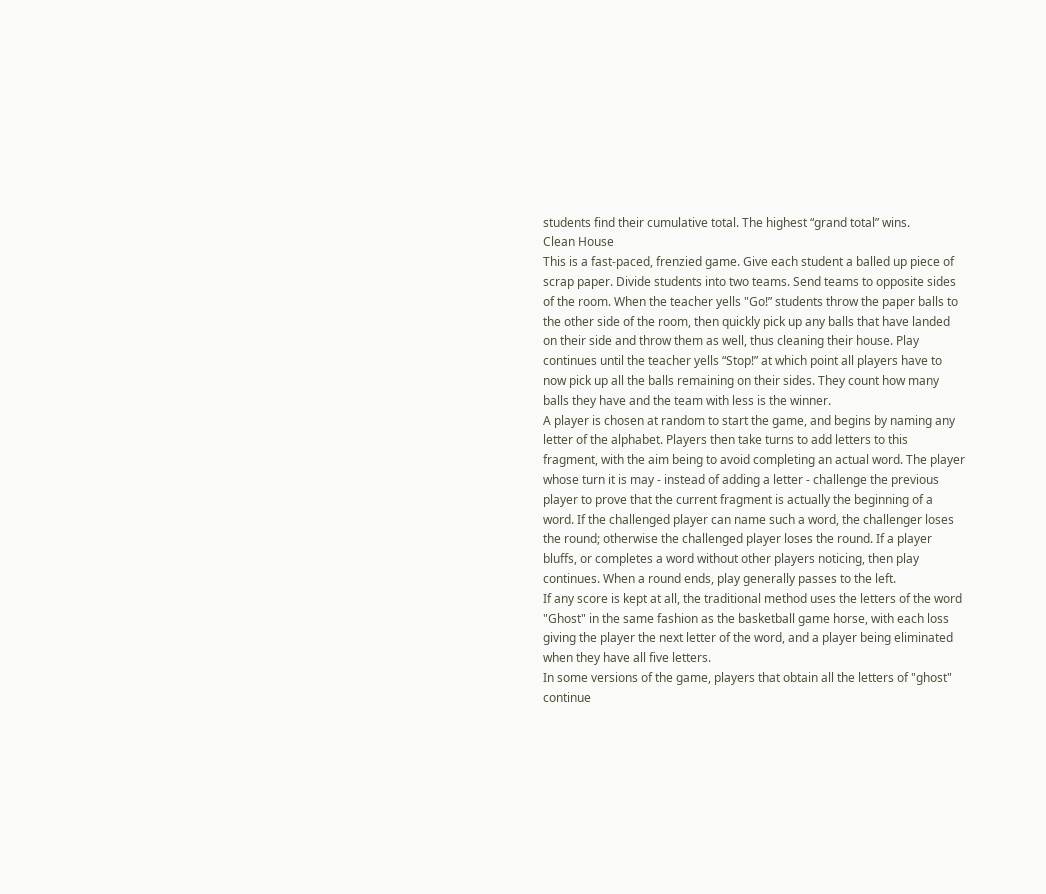students find their cumulative total. The highest “grand total” wins.
Clean House
This is a fast-paced, frenzied game. Give each student a balled up piece of scrap paper. Divide students into two teams. Send teams to opposite sides of the room. When the teacher yells "Go!” students throw the paper balls to the other side of the room, then quickly pick up any balls that have landed on their side and throw them as well, thus cleaning their house. Play continues until the teacher yells “Stop!” at which point all players have to now pick up all the balls remaining on their sides. They count how many balls they have and the team with less is the winner.
A player is chosen at random to start the game, and begins by naming any letter of the alphabet. Players then take turns to add letters to this fragment, with the aim being to avoid completing an actual word. The player whose turn it is may - instead of adding a letter - challenge the previous player to prove that the current fragment is actually the beginning of a word. If the challenged player can name such a word, the challenger loses the round; otherwise the challenged player loses the round. If a player bluffs, or completes a word without other players noticing, then play continues. When a round ends, play generally passes to the left.
If any score is kept at all, the traditional method uses the letters of the word "Ghost" in the same fashion as the basketball game horse, with each loss giving the player the next letter of the word, and a player being eliminated when they have all five letters.
In some versions of the game, players that obtain all the letters of "ghost" continue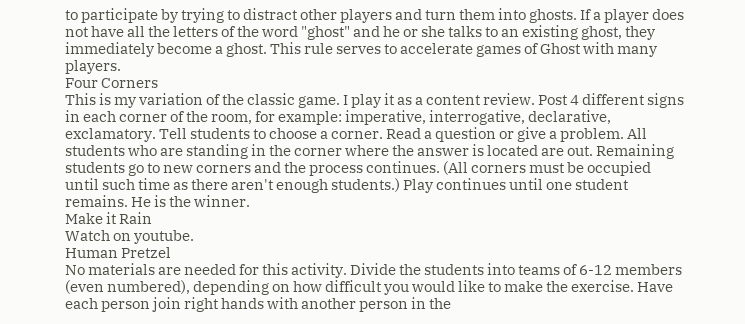to participate by trying to distract other players and turn them into ghosts. If a player does not have all the letters of the word "ghost" and he or she talks to an existing ghost, they immediately become a ghost. This rule serves to accelerate games of Ghost with many players.
Four Corners
This is my variation of the classic game. I play it as a content review. Post 4 different signs in each corner of the room, for example: imperative, interrogative, declarative, exclamatory. Tell students to choose a corner. Read a question or give a problem. All students who are standing in the corner where the answer is located are out. Remaining students go to new corners and the process continues. (All corners must be occupied until such time as there aren't enough students.) Play continues until one student remains. He is the winner.
Make it Rain
Watch on youtube.
Human Pretzel
No materials are needed for this activity. Divide the students into teams of 6-12 members (even numbered), depending on how difficult you would like to make the exercise. Have each person join right hands with another person in the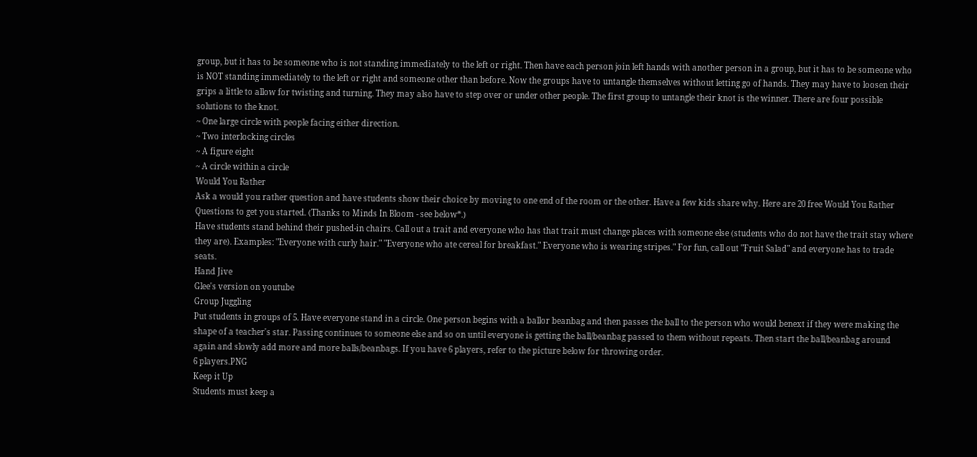group, but it has to be someone who is not standing immediately to the left or right. Then have each person join left hands with another person in a group, but it has to be someone who is NOT standing immediately to the left or right and someone other than before. Now the groups have to untangle themselves without letting go of hands. They may have to loosen their grips a little to allow for twisting and turning. They may also have to step over or under other people. The first group to untangle their knot is the winner. There are four possible solutions to the knot.
~ One large circle with people facing either direction.
~ Two interlocking circles
~ A figure eight
~ A circle within a circle
Would You Rather
Ask a would you rather question and have students show their choice by moving to one end of the room or the other. Have a few kids share why. Here are 20 free Would You Rather Questions to get you started. (Thanks to Minds In Bloom - see below*.)
Have students stand behind their pushed-in chairs. Call out a trait and everyone who has that trait must change places with someone else (students who do not have the trait stay where they are). Examples: "Everyone with curly hair." "Everyone who ate cereal for breakfast." Everyone who is wearing stripes." For fun, call out "Fruit Salad" and everyone has to trade seats.
Hand Jive
Glee's version on youtube
Group Juggling
Put students in groups of 5. Have everyone stand in a circle. One person begins with a ballor beanbag and then passes the ball to the person who would benext if they were making the shape of a teacher's star. Passing continues to someone else and so on until everyone is getting the ball/beanbag passed to them without repeats. Then start the ball/beanbag around again and slowly add more and more balls/beanbags. If you have 6 players, refer to the picture below for throwing order.
6 players.PNG
Keep it Up
Students must keep a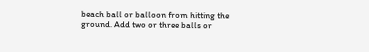beach ball or balloon from hitting the ground. Add two or three balls or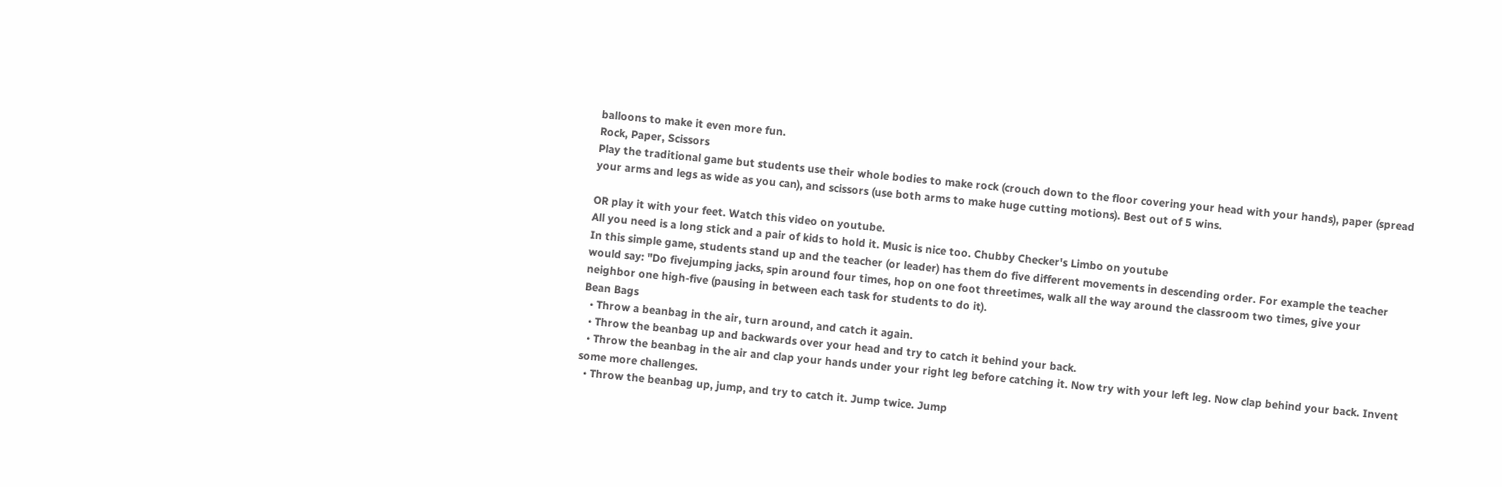balloons to make it even more fun.
Rock, Paper, Scissors
Play the traditional game but students use their whole bodies to make rock (crouch down to the floor covering your head with your hands), paper (spread your arms and legs as wide as you can), and scissors (use both arms to make huge cutting motions). Best out of 5 wins.

OR play it with your feet. Watch this video on youtube.
All you need is a long stick and a pair of kids to hold it. Music is nice too. Chubby Checker's Limbo on youtube
In this simple game, students stand up and the teacher (or leader) has them do five different movements in descending order. For example the teacher would say: "Do fivejumping jacks, spin around four times, hop on one foot threetimes, walk all the way around the classroom two times, give your neighbor one high-five (pausing in between each task for students to do it).
Bean Bags
  • Throw a beanbag in the air, turn around, and catch it again.
  • Throw the beanbag up and backwards over your head and try to catch it behind your back.
  • Throw the beanbag in the air and clap your hands under your right leg before catching it. Now try with your left leg. Now clap behind your back. Invent some more challenges.
  • Throw the beanbag up, jump, and try to catch it. Jump twice. Jump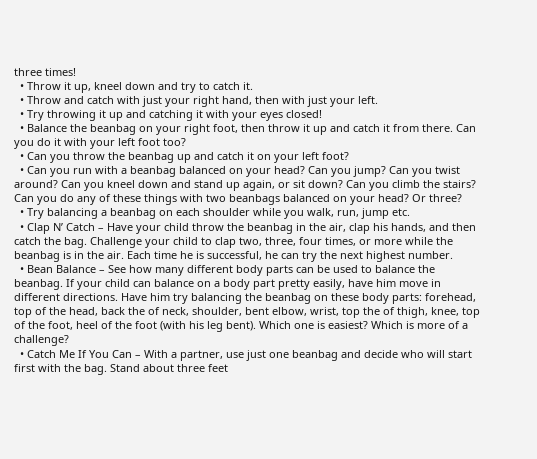three times!
  • Throw it up, kneel down and try to catch it.
  • Throw and catch with just your right hand, then with just your left.
  • Try throwing it up and catching it with your eyes closed!
  • Balance the beanbag on your right foot, then throw it up and catch it from there. Can you do it with your left foot too?
  • Can you throw the beanbag up and catch it on your left foot?
  • Can you run with a beanbag balanced on your head? Can you jump? Can you twist around? Can you kneel down and stand up again, or sit down? Can you climb the stairs? Can you do any of these things with two beanbags balanced on your head? Or three?
  • Try balancing a beanbag on each shoulder while you walk, run, jump etc.
  • Clap N’ Catch – Have your child throw the beanbag in the air, clap his hands, and then catch the bag. Challenge your child to clap two, three, four times, or more while the beanbag is in the air. Each time he is successful, he can try the next highest number.
  • Bean Balance – See how many different body parts can be used to balance the beanbag. If your child can balance on a body part pretty easily, have him move in different directions. Have him try balancing the beanbag on these body parts: forehead, top of the head, back the of neck, shoulder, bent elbow, wrist, top the of thigh, knee, top of the foot, heel of the foot (with his leg bent). Which one is easiest? Which is more of a challenge?
  • Catch Me If You Can – With a partner, use just one beanbag and decide who will start first with the bag. Stand about three feet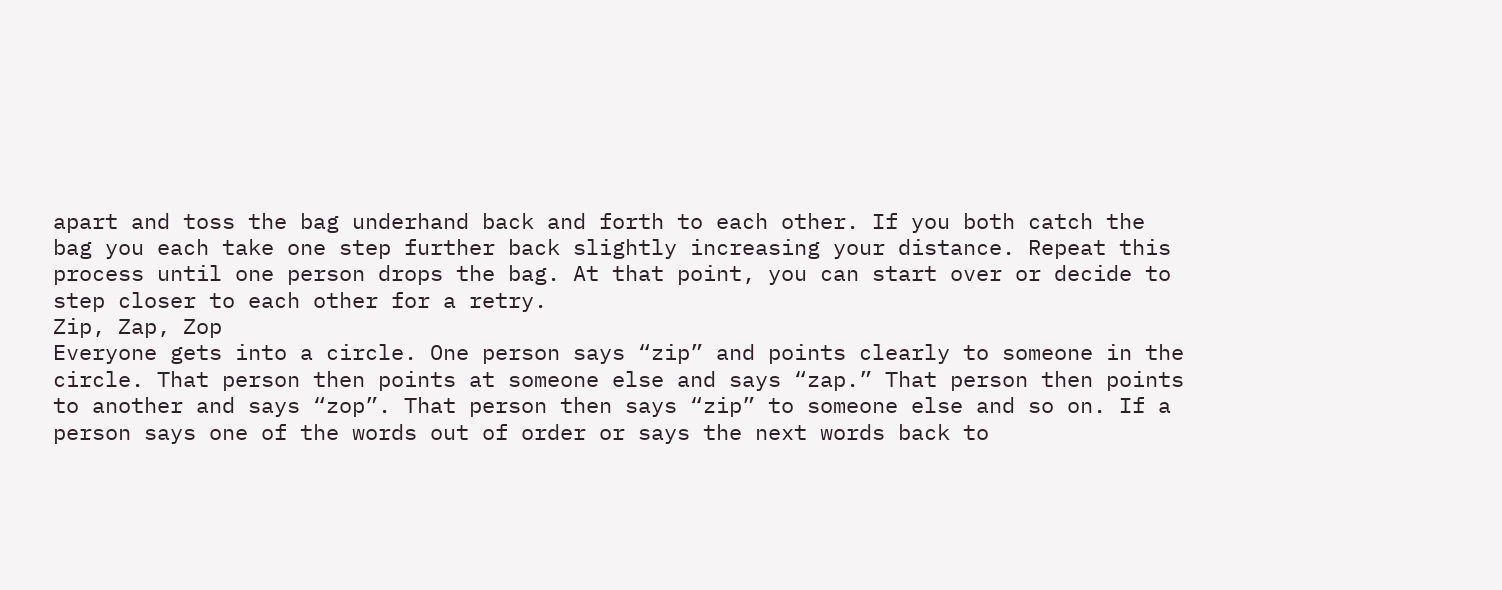apart and toss the bag underhand back and forth to each other. If you both catch the bag you each take one step further back slightly increasing your distance. Repeat this process until one person drops the bag. At that point, you can start over or decide to step closer to each other for a retry.
Zip, Zap, Zop
Everyone gets into a circle. One person says “zip” and points clearly to someone in the circle. That person then points at someone else and says “zap.” That person then points to another and says “zop”. That person then says “zip” to someone else and so on. If a person says one of the words out of order or says the next words back to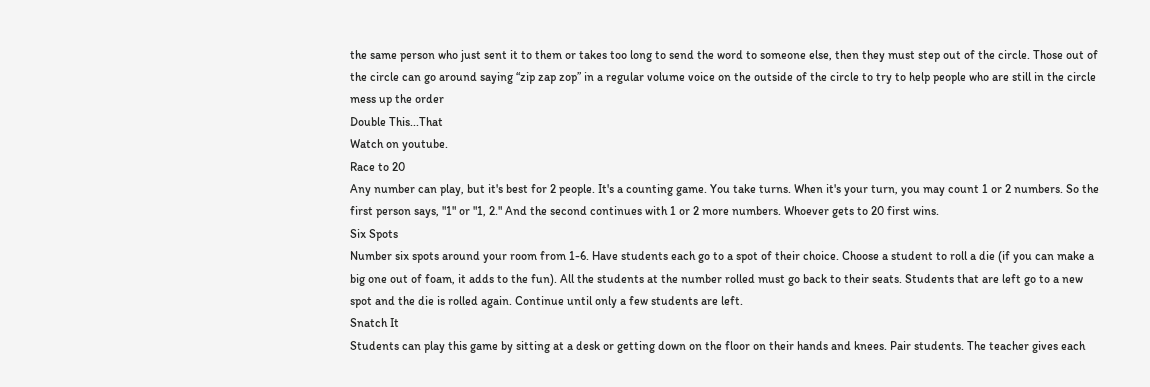the same person who just sent it to them or takes too long to send the word to someone else, then they must step out of the circle. Those out of the circle can go around saying “zip zap zop” in a regular volume voice on the outside of the circle to try to help people who are still in the circle mess up the order
Double This...That
Watch on youtube.
Race to 20
Any number can play, but it's best for 2 people. It's a counting game. You take turns. When it's your turn, you may count 1 or 2 numbers. So the first person says, "1" or "1, 2." And the second continues with 1 or 2 more numbers. Whoever gets to 20 first wins.
Six Spots
Number six spots around your room from 1-6. Have students each go to a spot of their choice. Choose a student to roll a die (if you can make a big one out of foam, it adds to the fun). All the students at the number rolled must go back to their seats. Students that are left go to a new spot and the die is rolled again. Continue until only a few students are left.
Snatch It
Students can play this game by sitting at a desk or getting down on the floor on their hands and knees. Pair students. The teacher gives each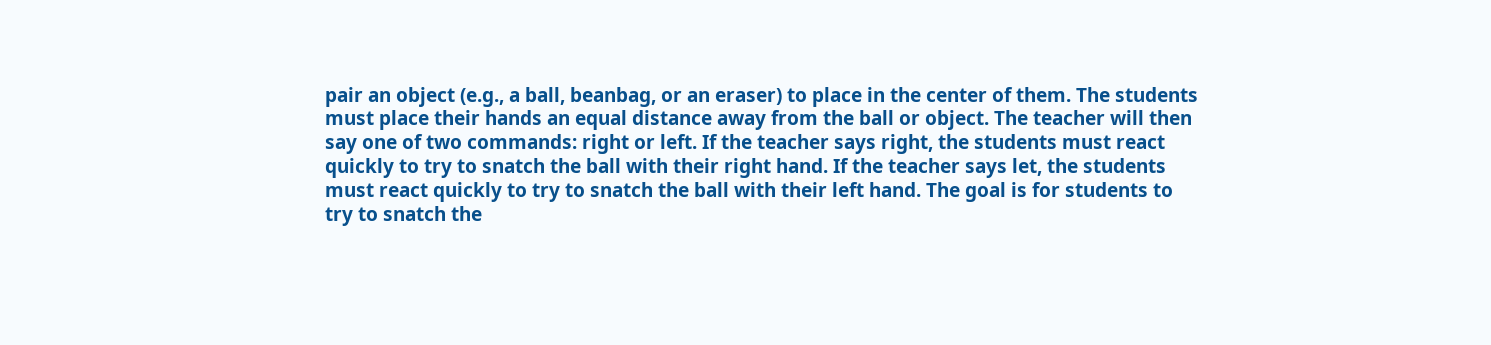pair an object (e.g., a ball, beanbag, or an eraser) to place in the center of them. The students must place their hands an equal distance away from the ball or object. The teacher will then say one of two commands: right or left. If the teacher says right, the students must react quickly to try to snatch the ball with their right hand. If the teacher says let, the students must react quickly to try to snatch the ball with their left hand. The goal is for students to try to snatch the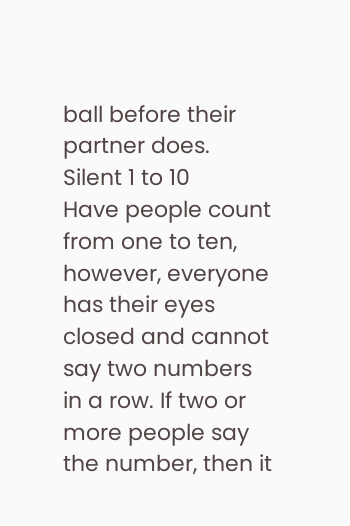ball before their partner does.
Silent 1 to 10
Have people count from one to ten, however, everyone has their eyes closed and cannot say two numbers in a row. If two or more people say the number, then it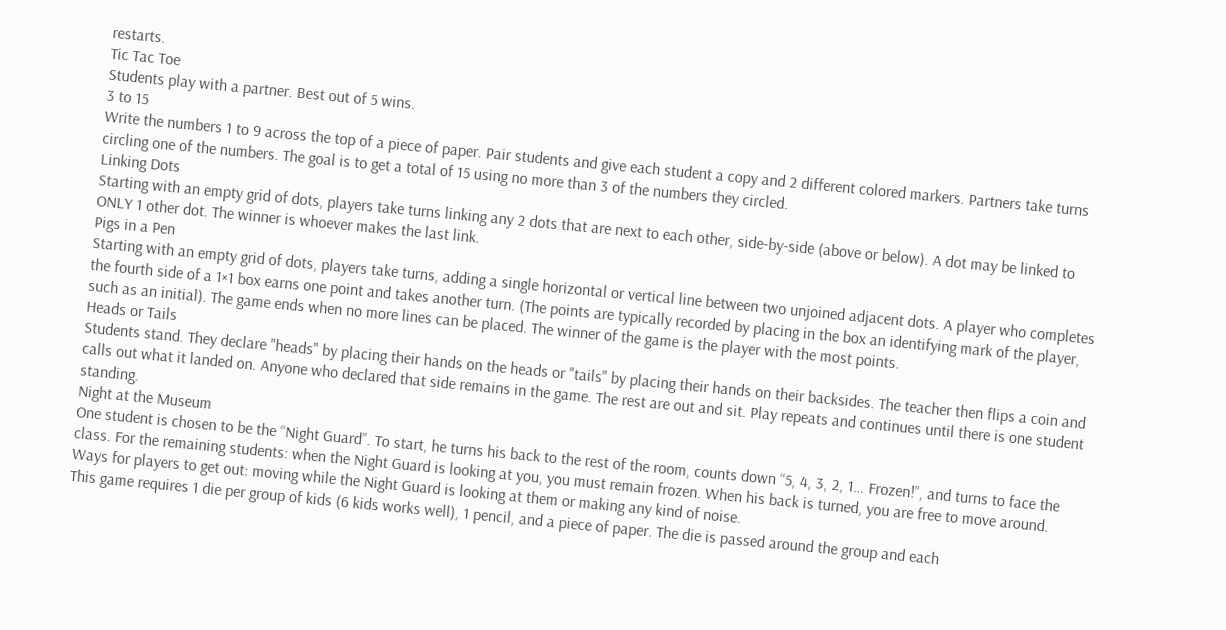restarts.
Tic Tac Toe
Students play with a partner. Best out of 5 wins.
3 to 15
Write the numbers 1 to 9 across the top of a piece of paper. Pair students and give each student a copy and 2 different colored markers. Partners take turns circling one of the numbers. The goal is to get a total of 15 using no more than 3 of the numbers they circled.
Linking Dots
Starting with an empty grid of dots, players take turns linking any 2 dots that are next to each other, side-by-side (above or below). A dot may be linked to ONLY 1 other dot. The winner is whoever makes the last link.
Pigs in a Pen
Starting with an empty grid of dots, players take turns, adding a single horizontal or vertical line between two unjoined adjacent dots. A player who completes the fourth side of a 1×1 box earns one point and takes another turn. (The points are typically recorded by placing in the box an identifying mark of the player, such as an initial). The game ends when no more lines can be placed. The winner of the game is the player with the most points.
Heads or Tails
Students stand. They declare "heads" by placing their hands on the heads or "tails" by placing their hands on their backsides. The teacher then flips a coin and calls out what it landed on. Anyone who declared that side remains in the game. The rest are out and sit. Play repeats and continues until there is one student standing.
Night at the Museum
One student is chosen to be the “Night Guard”. To start, he turns his back to the rest of the room, counts down “5, 4, 3, 2, 1… Frozen!”, and turns to face the class. For the remaining students: when the Night Guard is looking at you, you must remain frozen. When his back is turned, you are free to move around. Ways for players to get out: moving while the Night Guard is looking at them or making any kind of noise.
This game requires 1 die per group of kids (6 kids works well), 1 pencil, and a piece of paper. The die is passed around the group and each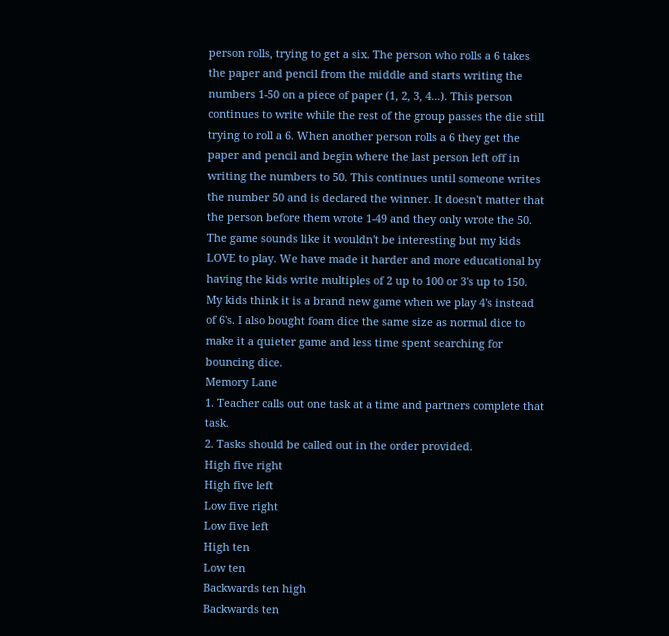person rolls, trying to get a six. The person who rolls a 6 takes the paper and pencil from the middle and starts writing the numbers 1-50 on a piece of paper (1, 2, 3, 4...). This person continues to write while the rest of the group passes the die still trying to roll a 6. When another person rolls a 6 they get the paper and pencil and begin where the last person left off in writing the numbers to 50. This continues until someone writes the number 50 and is declared the winner. It doesn't matter that the person before them wrote 1-49 and they only wrote the 50. The game sounds like it wouldn't be interesting but my kids LOVE to play. We have made it harder and more educational by having the kids write multiples of 2 up to 100 or 3's up to 150. My kids think it is a brand new game when we play 4's instead of 6's. I also bought foam dice the same size as normal dice to make it a quieter game and less time spent searching for bouncing dice.
Memory Lane
1. Teacher calls out one task at a time and partners complete that task.
2. Tasks should be called out in the order provided.
High five right
High five left
Low five right
Low five left
High ten
Low ten
Backwards ten high
Backwards ten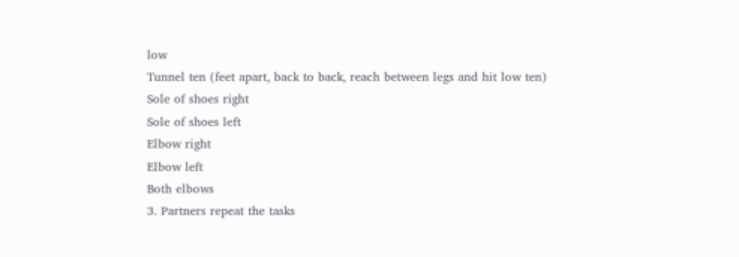low
Tunnel ten (feet apart, back to back, reach between legs and hit low ten)
Sole of shoes right
Sole of shoes left
Elbow right
Elbow left
Both elbows
3. Partners repeat the tasks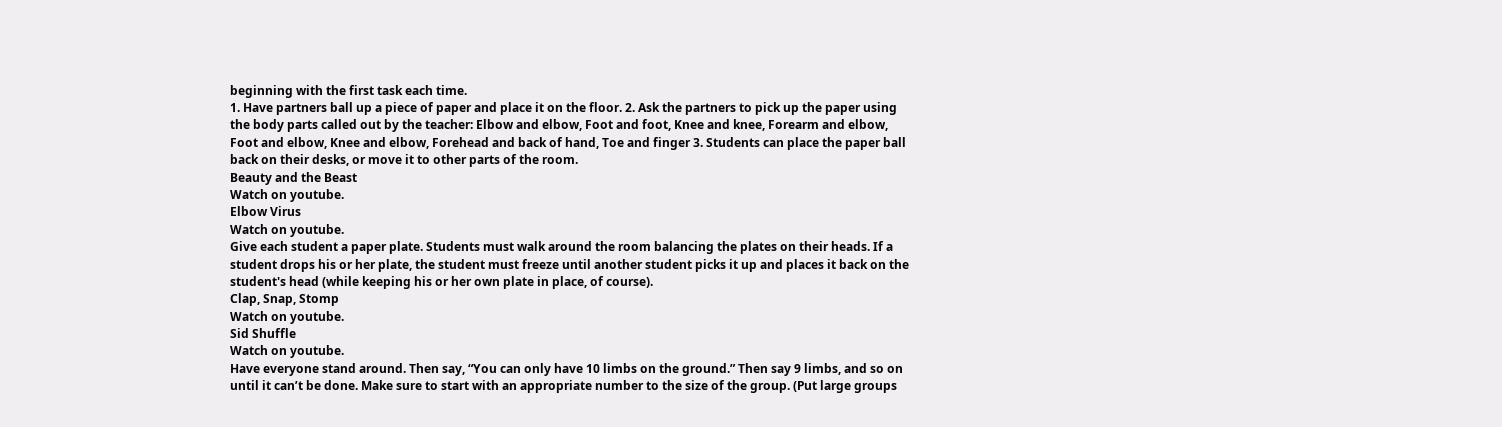beginning with the first task each time.
1. Have partners ball up a piece of paper and place it on the floor. 2. Ask the partners to pick up the paper using the body parts called out by the teacher: Elbow and elbow, Foot and foot, Knee and knee, Forearm and elbow, Foot and elbow, Knee and elbow, Forehead and back of hand, Toe and finger 3. Students can place the paper ball back on their desks, or move it to other parts of the room.
Beauty and the Beast
Watch on youtube.
Elbow Virus
Watch on youtube.
Give each student a paper plate. Students must walk around the room balancing the plates on their heads. If a student drops his or her plate, the student must freeze until another student picks it up and places it back on the student's head (while keeping his or her own plate in place, of course).
Clap, Snap, Stomp
Watch on youtube.
Sid Shuffle
Watch on youtube.
Have everyone stand around. Then say, “You can only have 10 limbs on the ground.” Then say 9 limbs, and so on until it can’t be done. Make sure to start with an appropriate number to the size of the group. (Put large groups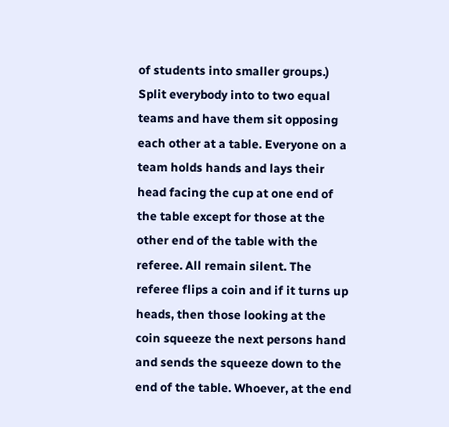of students into smaller groups.)
Split everybody into to two equal teams and have them sit opposing each other at a table. Everyone on a team holds hands and lays their head facing the cup at one end of the table except for those at the other end of the table with the referee. All remain silent. The referee flips a coin and if it turns up heads, then those looking at the coin squeeze the next persons hand and sends the squeeze down to the end of the table. Whoever, at the end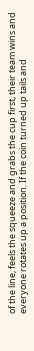of the line, feels the squeeze and grabs the cup first, their team wins and everyone rotates up a position. If the coin turned up tails and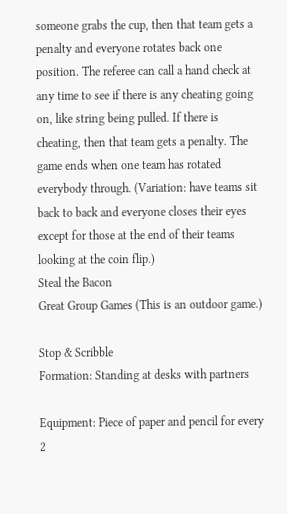someone grabs the cup, then that team gets a penalty and everyone rotates back one position. The referee can call a hand check at any time to see if there is any cheating going on, like string being pulled. If there is cheating, then that team gets a penalty. The game ends when one team has rotated everybody through. (Variation: have teams sit back to back and everyone closes their eyes except for those at the end of their teams looking at the coin flip.)
Steal the Bacon
Great Group Games (This is an outdoor game.)

Stop & Scribble
Formation: Standing at desks with partners

Equipment: Piece of paper and pencil for every 2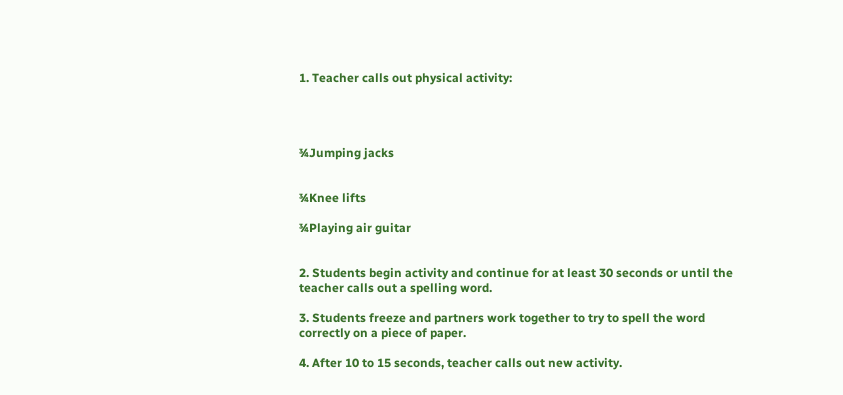1. Teacher calls out physical activity:




¾Jumping jacks


¾Knee lifts

¾Playing air guitar


2. Students begin activity and continue for at least 30 seconds or until the teacher calls out a spelling word.

3. Students freeze and partners work together to try to spell the word correctly on a piece of paper.

4. After 10 to 15 seconds, teacher calls out new activity.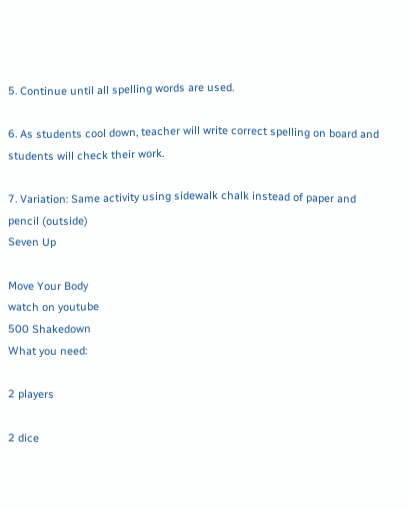5. Continue until all spelling words are used.

6. As students cool down, teacher will write correct spelling on board and students will check their work.

7. Variation: Same activity using sidewalk chalk instead of paper and pencil (outside)
Seven Up

Move Your Body
watch on youtube
500 Shakedown
What you need:

2 players

2 dice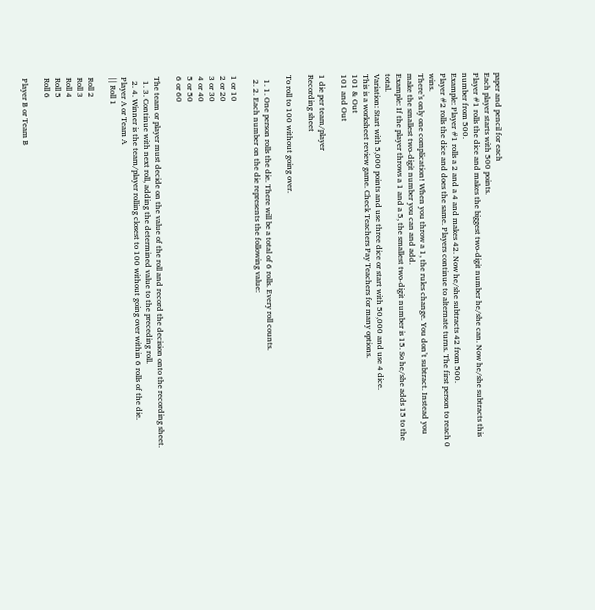paper and pencil for each
Each player starts with 500 points.
Player #1 rolls the dice and makes the biggest two-digit number he/she can. Now he/she subtracts this number from 500.
Example: Player #1 rolls a 2 and a 4 and makes 42. Now he/she subtracts 42 from 500.
Player #2 rolls the dice and does the same. Players continue to alternate turns. The first person to reach 0 wins.
There’s only one complication! When you throw a 1, the rules change. You don’t subtract. Instead you make the smallest two-digit number you can and add.
Example: If the player throws a 1 and a 5, the smallest two-digit number is 15. So he/she adds 15 to the total.
Variation: Start with 5,000 points and use three dice or start with 50,000 and use 4 dice.
This is a worksheet review game. Check Teachers Pay Teachers for many options.
101 & Out
101 and Out

1 die per team/player
Recording sheet

To roll to 100 without going over.

  1. 1. One person rolls the die. There will be a total of 6 rolls. Every roll counts.
  2. 2. Each number on the die represents the following value:

1 or 10
2 or 20
3 or 30
4 or 40
5 or 50
6 or 60

The team or player must decide on the value of the roll and record the decision onto the recording sheet.
  1. 3. Continue with next roll, adding the determined value to the preceding roll.
  2. 4. Winner is the team/player rolling closest to 100 without going over within 6 rolls of the die.
Player A or Team A
|| Roll 1

Roll 2
Roll 3
Roll 4
Roll 5
Roll 6

Player B or Team B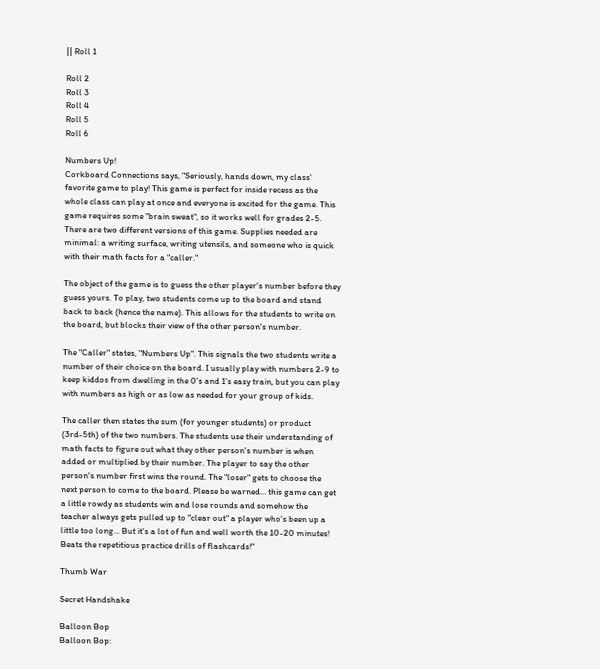|| Roll 1

Roll 2
Roll 3
Roll 4
Roll 5
Roll 6

Numbers Up!
Corkboard Connections says, "Seriously, hands down, my class' favorite game to play! This game is perfect for inside recess as the whole class can play at once and everyone is excited for the game. This game requires some "brain sweat", so it works well for grades 2-5. There are two different versions of this game. Supplies needed are minimal: a writing surface, writing utensils, and someone who is quick with their math facts for a "caller."

The object of the game is to guess the other player's number before they guess yours. To play, two students come up to the board and stand back to back (hence the name). This allows for the students to write on the board, but blocks their view of the other person's number.

The "Caller" states, "Numbers Up". This signals the two students write a number of their choice on the board. I usually play with numbers 2-9 to keep kiddos from dwelling in the 0's and 1's easy train, but you can play with numbers as high or as low as needed for your group of kids.

The caller then states the sum (for younger students) or product (3rd-5th) of the two numbers. The students use their understanding of math facts to figure out what they other person's number is when added or multiplied by their number. The player to say the other person's number first wins the round. The "loser" gets to choose the next person to come to the board. Please be warned... this game can get a little rowdy as students win and lose rounds and somehow the teacher always gets pulled up to "clear out" a player who's been up a little too long... But it's a lot of fun and well worth the 10-20 minutes! Beats the repetitious practice drills of flashcards!"

Thumb War

Secret Handshake

Balloon Bop
Balloon Bop: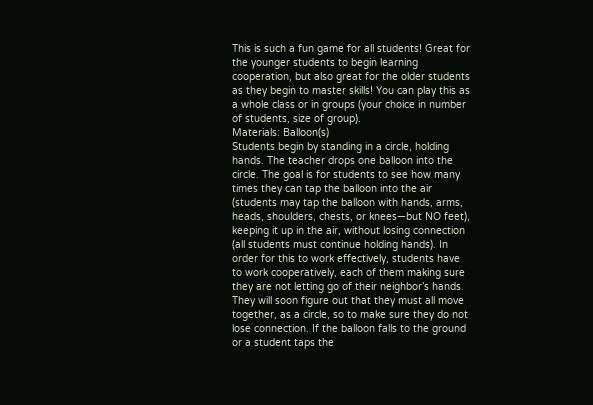This is such a fun game for all students! Great for the younger students to begin learning cooperation, but also great for the older students as they begin to master skills! You can play this as a whole class or in groups (your choice in number of students, size of group).
Materials: Balloon(s)
Students begin by standing in a circle, holding hands. The teacher drops one balloon into the circle. The goal is for students to see how many times they can tap the balloon into the air (students may tap the balloon with hands, arms, heads, shoulders, chests, or knees—but NO feet), keeping it up in the air, without losing connection (all students must continue holding hands). In order for this to work effectively, students have to work cooperatively, each of them making sure they are not letting go of their neighbor’s hands. They will soon figure out that they must all move together, as a circle, so to make sure they do not lose connection. If the balloon falls to the ground or a student taps the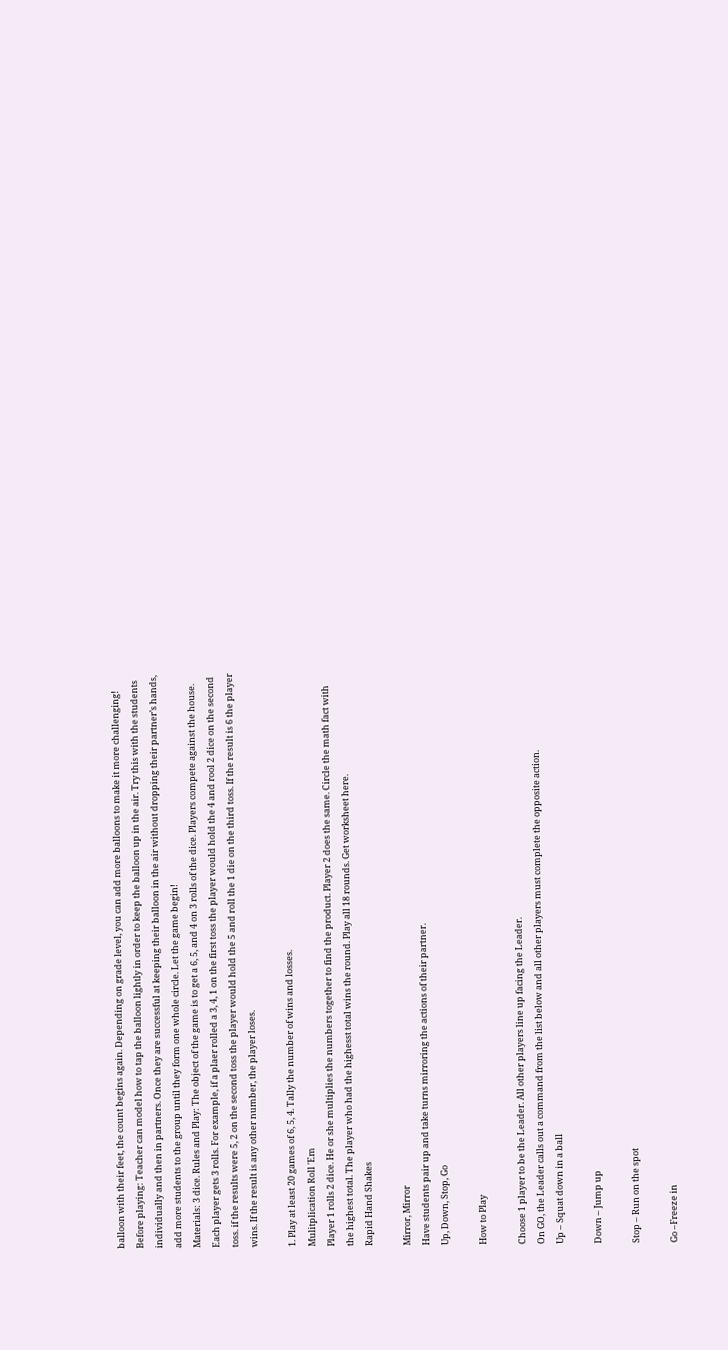balloon with their feet, the count begins again. Depending on grade level, you can add more balloons to make it more challenging!
Before playing: Teacher can model how to tap the balloon lightly in order to keep the balloon up in the air. Try this with the students individually and then in partners. Once they are successful at keeping their balloon in the air without dropping their partner’s hands, add more students to the group until they form one whole circle. Let the game begin!
Materials: 3 dice. Rules and Play: The object of the game is to get a 6, 5, and 4 on 3 rolls of the dice. Players compete against the house. Each player gets 3 rolls. For example, if a plaer rolled a 3, 4, 1 on the first toss the player would hold the 4 and rool 2 dice on the second toss. if the results were 5, 2 on the second toss the player would hold the 5 and roll the 1 die on the third toss. If the result is 6 the player wins. If the result is any other number, the player loses.

1. Play at least 20 games of 6, 5, 4. Tally the number of wins and losses.
Mulitplication Roll 'Em
Player 1 rolls 2 dice. He or she multiplies the numbers together to find the product. Player 2 does the same. Circle the math fact with the highest total. The player who had the highesst total wins the round. Play all 18 rounds. Get worksheet here.
Rapid Hand Shakes

Mirror, Mirror
Have students pair up and take turns mirroring the actions of their partner.
Up, Down, Stop, Go

How to Play

Choose 1 player to be the Leader. All other players line up facing the Leader.
On GO, the Leader calls out a command from the list below and all other players must complete the opposite action.
Up – Squat down in a ball

Down – Jump up

Stop – Run on the spot

Go –Freeze in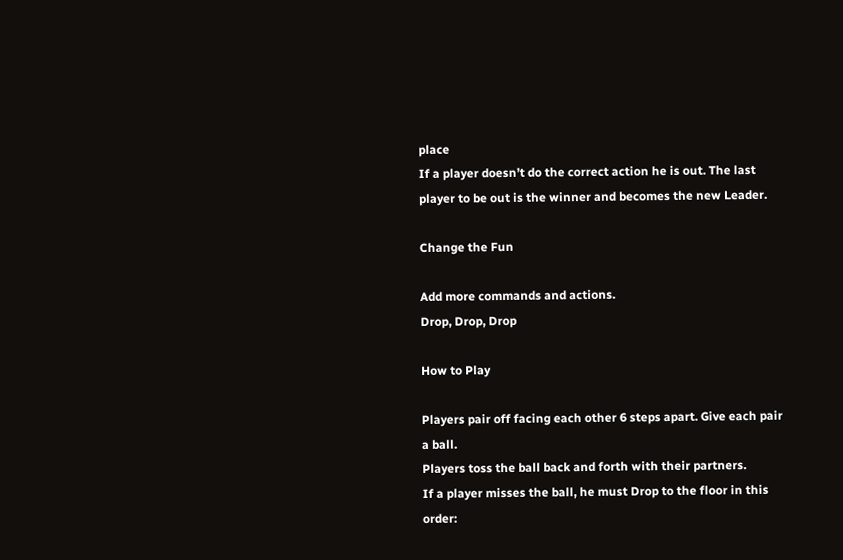place
If a player doesn’t do the correct action he is out. The last player to be out is the winner and becomes the new Leader.

Change the Fun

Add more commands and actions.
Drop, Drop, Drop

How to Play

Players pair off facing each other 6 steps apart. Give each pair a ball.
Players toss the ball back and forth with their partners.
If a player misses the ball, he must Drop to the floor in this order: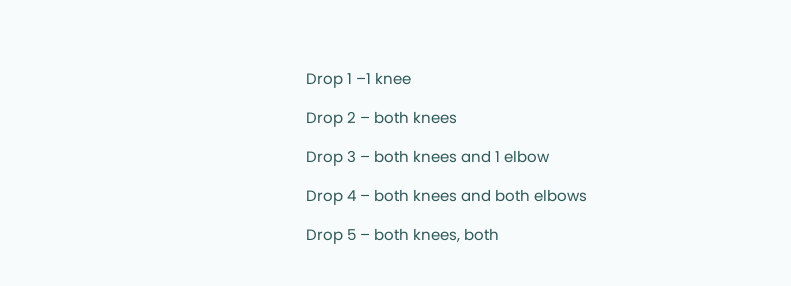Drop 1 –1 knee

Drop 2 – both knees

Drop 3 – both knees and 1 elbow

Drop 4 – both knees and both elbows

Drop 5 – both knees, both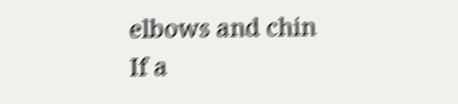elbows and chin
If a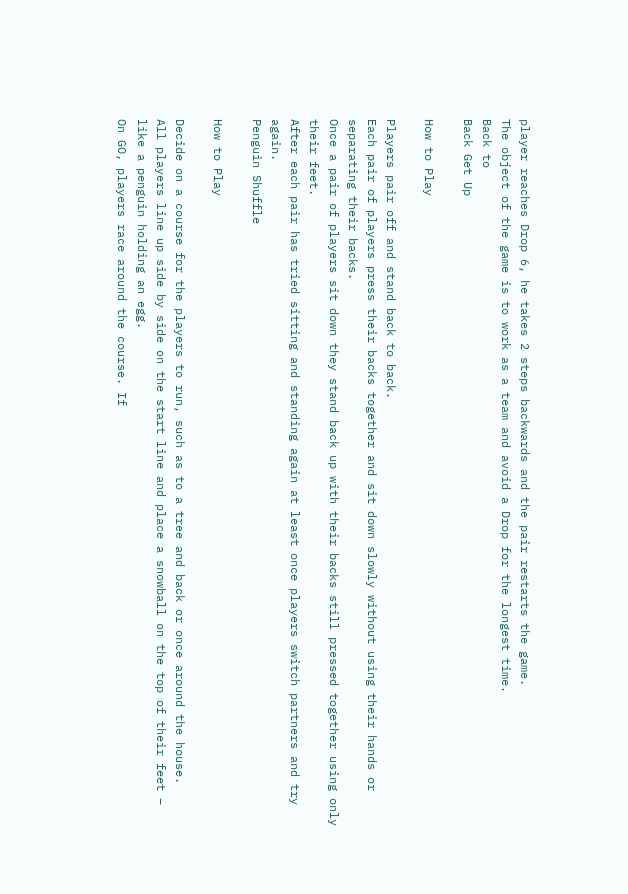player reaches Drop 6, he takes 2 steps backwards and the pair restarts the game.
The object of the game is to work as a team and avoid a Drop for the longest time.
Back to
Back Get Up

How to Play

Players pair off and stand back to back.
Each pair of players press their backs together and sit down slowly without using their hands or separating their backs.
Once a pair of players sit down they stand back up with their backs still pressed together using only their feet.
After each pair has tried sitting and standing again at least once players switch partners and try again.
Penguin Shuffle

How to Play

Decide on a course for the players to run, such as to a tree and back or once around the house.
All players line up side by side on the start line and place a snowball on the top of their feet – like a penguin holding an egg.
On GO, players race around the course. If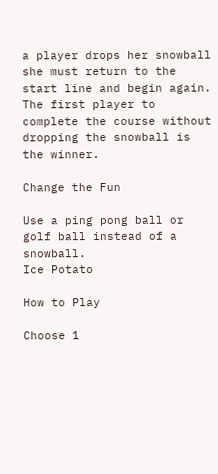a player drops her snowball she must return to the start line and begin again.
The first player to complete the course without dropping the snowball is the winner.

Change the Fun

Use a ping pong ball or golf ball instead of a snowball.
Ice Potato

How to Play

Choose 1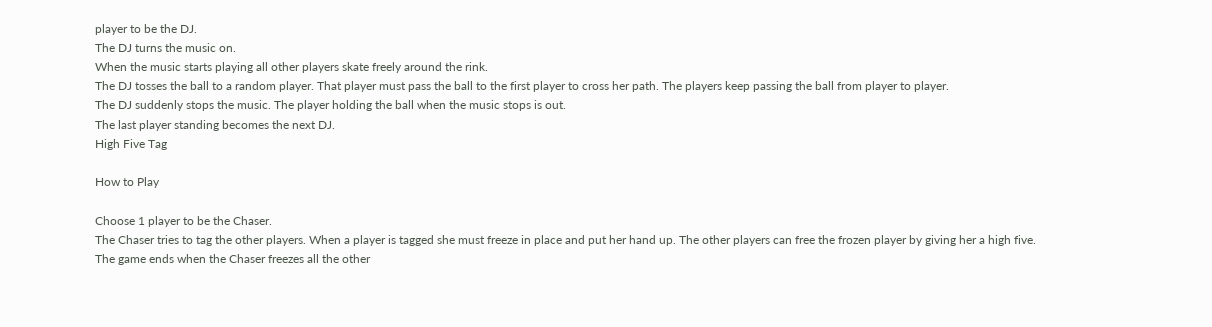player to be the DJ.
The DJ turns the music on.
When the music starts playing all other players skate freely around the rink.
The DJ tosses the ball to a random player. That player must pass the ball to the first player to cross her path. The players keep passing the ball from player to player.
The DJ suddenly stops the music. The player holding the ball when the music stops is out.
The last player standing becomes the next DJ.
High Five Tag

How to Play

Choose 1 player to be the Chaser.
The Chaser tries to tag the other players. When a player is tagged she must freeze in place and put her hand up. The other players can free the frozen player by giving her a high five.
The game ends when the Chaser freezes all the other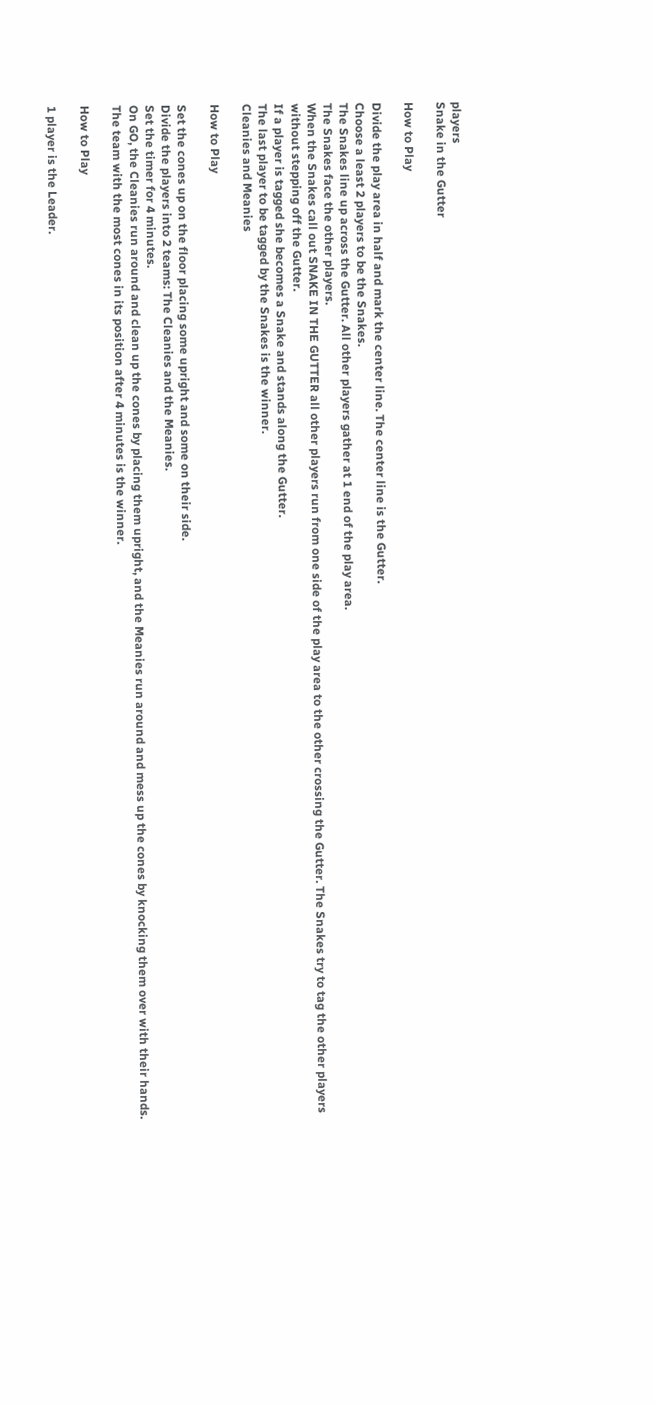players
Snake in the Gutter

How to Play

Divide the play area in half and mark the center line. The center line is the Gutter.
Choose a least 2 players to be the Snakes.
The Snakes line up across the Gutter. All other players gather at 1 end of the play area.
The Snakes face the other players.
When the Snakes call out SNAKE IN THE GUTTER all other players run from one side of the play area to the other crossing the Gutter. The Snakes try to tag the other players without stepping off the Gutter.
If a player is tagged she becomes a Snake and stands along the Gutter.
The last player to be tagged by the Snakes is the winner.
Cleanies and Meanies

How to Play

Set the cones up on the floor placing some upright and some on their side.
Divide the players into 2 teams: The Cleanies and the Meanies.
Set the timer for 4 minutes.
On GO, the Cleanies run around and clean up the cones by placing them upright, and the Meanies run around and mess up the cones by knocking them over with their hands.
The team with the most cones in its position after 4 minutes is the winner.

How to Play

1 player is the Leader.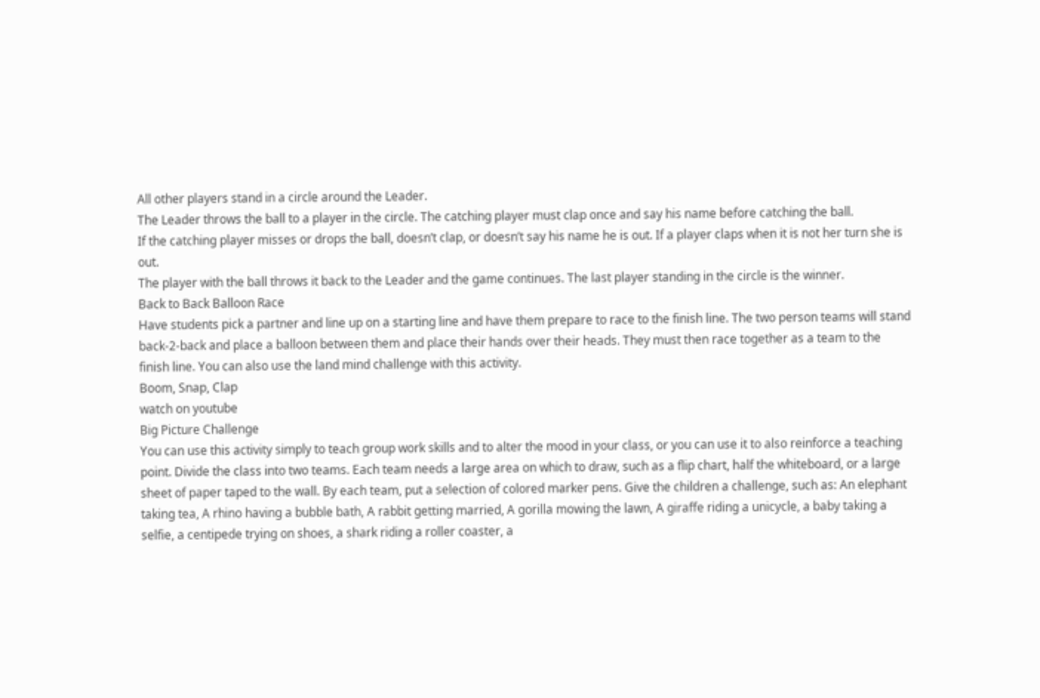All other players stand in a circle around the Leader.
The Leader throws the ball to a player in the circle. The catching player must clap once and say his name before catching the ball.
If the catching player misses or drops the ball, doesn’t clap, or doesn’t say his name he is out. If a player claps when it is not her turn she is out.
The player with the ball throws it back to the Leader and the game continues. The last player standing in the circle is the winner.
Back to Back Balloon Race
Have students pick a partner and line up on a starting line and have them prepare to race to the finish line. The two person teams will stand back-2-back and place a balloon between them and place their hands over their heads. They must then race together as a team to the finish line. You can also use the land mind challenge with this activity.
Boom, Snap, Clap
watch on youtube
Big Picture Challenge
You can use this activity simply to teach group work skills and to alter the mood in your class, or you can use it to also reinforce a teaching point. Divide the class into two teams. Each team needs a large area on which to draw, such as a flip chart, half the whiteboard, or a large sheet of paper taped to the wall. By each team, put a selection of colored marker pens. Give the children a challenge, such as: An elephant taking tea, A rhino having a bubble bath, A rabbit getting married, A gorilla mowing the lawn, A giraffe riding a unicycle, a baby taking a selfie, a centipede trying on shoes, a shark riding a roller coaster, a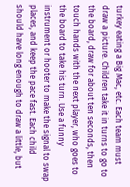turkey eating a Big Mac, etc. Each team must draw a picture. Children take it in turns to go to the board, draw for about ten seconds, then touch hands with the next player, who goes to the board to take his turn. Use a funny instrument or hooter to make the signal to swap places, and keep the pace fast. Each child should have long enough to draw a little, but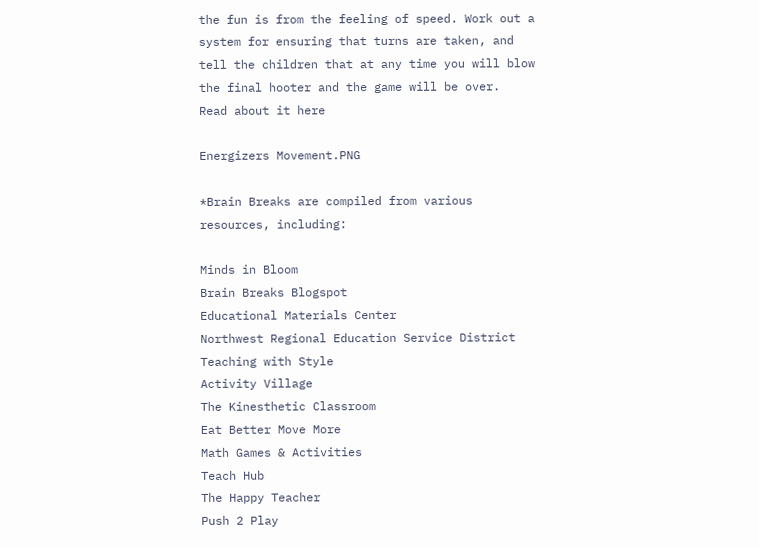the fun is from the feeling of speed. Work out a system for ensuring that turns are taken, and tell the children that at any time you will blow the final hooter and the game will be over.
Read about it here

Energizers Movement.PNG

*Brain Breaks are compiled from various resources, including:

Minds in Bloom
Brain Breaks Blogspot
Educational Materials Center
Northwest Regional Education Service District
Teaching with Style
Activity Village
The Kinesthetic Classroom
Eat Better Move More
Math Games & Activities
Teach Hub
The Happy Teacher
Push 2 Play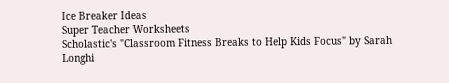Ice Breaker Ideas
Super Teacher Worksheets
Scholastic's "Classroom Fitness Breaks to Help Kids Focus" by Sarah Longhi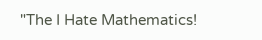"The I Hate Mathematics!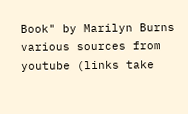Book" by Marilyn Burns
various sources from youtube (links take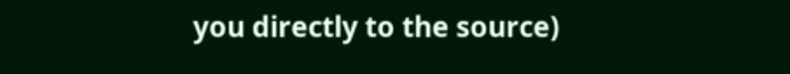you directly to the source)